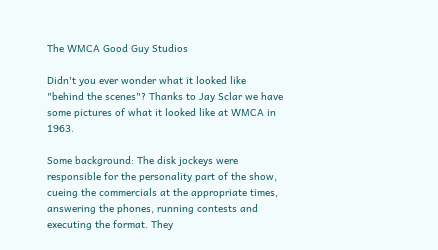The WMCA Good Guy Studios

Didn't you ever wonder what it looked like "behind the scenes"? Thanks to Jay Sclar we have some pictures of what it looked like at WMCA in 1963.

Some background: The disk jockeys were responsible for the personality part of the show, cueing the commercials at the appropriate times, answering the phones, running contests and executing the format. They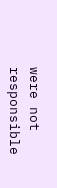were not responsible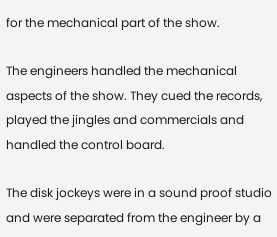for the mechanical part of the show.

The engineers handled the mechanical aspects of the show. They cued the records, played the jingles and commercials and handled the control board.

The disk jockeys were in a sound proof studio and were separated from the engineer by a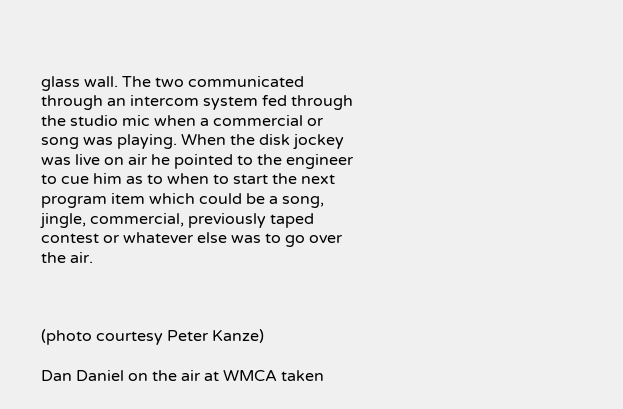glass wall. The two communicated through an intercom system fed through the studio mic when a commercial or song was playing. When the disk jockey was live on air he pointed to the engineer to cue him as to when to start the next program item which could be a song, jingle, commercial, previously taped contest or whatever else was to go over the air.



(photo courtesy Peter Kanze)

Dan Daniel on the air at WMCA taken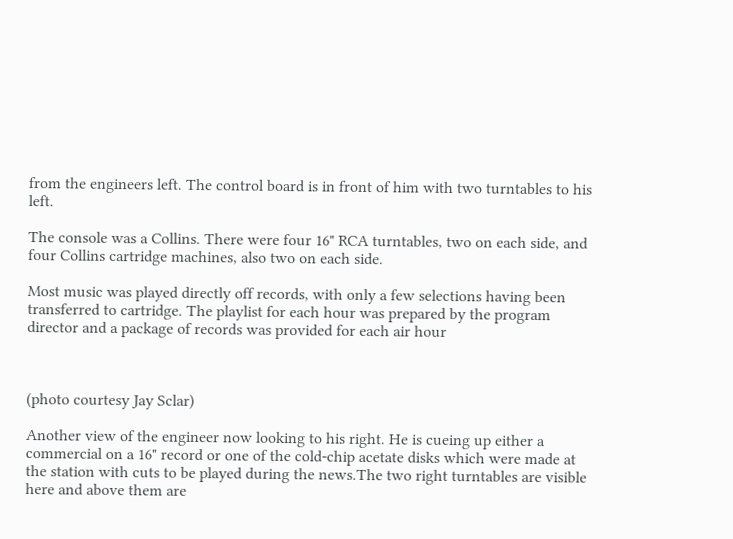from the engineers left. The control board is in front of him with two turntables to his left.

The console was a Collins. There were four 16" RCA turntables, two on each side, and four Collins cartridge machines, also two on each side.

Most music was played directly off records, with only a few selections having been transferred to cartridge. The playlist for each hour was prepared by the program director and a package of records was provided for each air hour



(photo courtesy Jay Sclar)

Another view of the engineer now looking to his right. He is cueing up either a commercial on a 16" record or one of the cold-chip acetate disks which were made at the station with cuts to be played during the news.The two right turntables are visible here and above them are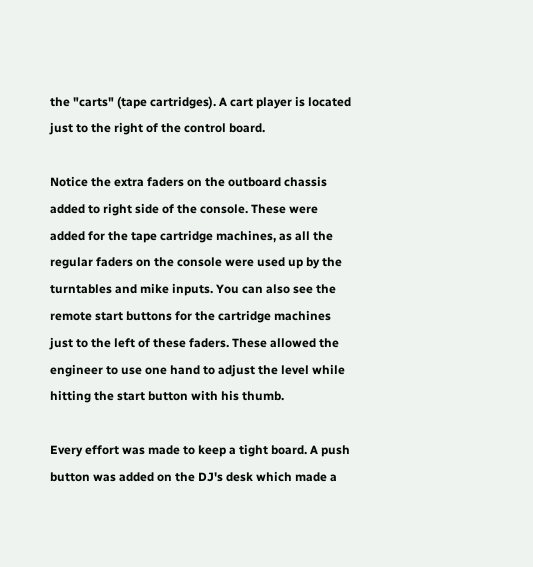the "carts" (tape cartridges). A cart player is located just to the right of the control board.

Notice the extra faders on the outboard chassis added to right side of the console. These were added for the tape cartridge machines, as all the regular faders on the console were used up by the turntables and mike inputs. You can also see the remote start buttons for the cartridge machines just to the left of these faders. These allowed the engineer to use one hand to adjust the level while hitting the start button with his thumb.

Every effort was made to keep a tight board. A push button was added on the DJ's desk which made a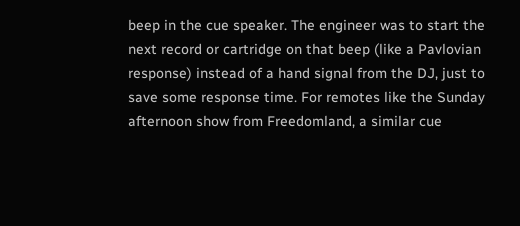beep in the cue speaker. The engineer was to start the next record or cartridge on that beep (like a Pavlovian response) instead of a hand signal from the DJ, just to save some response time. For remotes like the Sunday afternoon show from Freedomland, a similar cue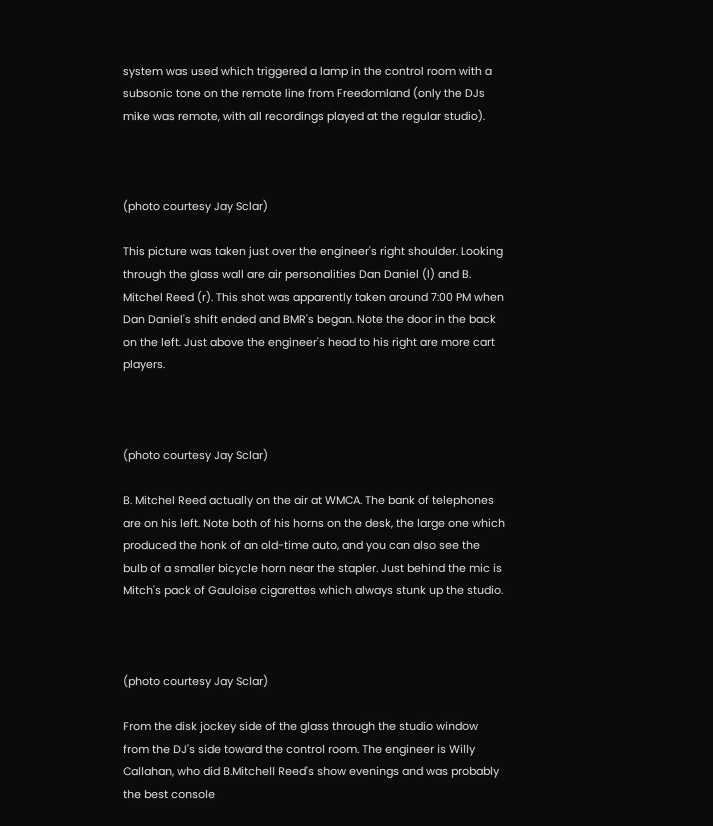system was used which triggered a lamp in the control room with a subsonic tone on the remote line from Freedomland (only the DJs mike was remote, with all recordings played at the regular studio).



(photo courtesy Jay Sclar)

This picture was taken just over the engineer's right shoulder. Looking through the glass wall are air personalities Dan Daniel (l) and B. Mitchel Reed (r). This shot was apparently taken around 7:00 PM when Dan Daniel's shift ended and BMR's began. Note the door in the back on the left. Just above the engineer's head to his right are more cart players.



(photo courtesy Jay Sclar)

B. Mitchel Reed actually on the air at WMCA. The bank of telephones are on his left. Note both of his horns on the desk, the large one which produced the honk of an old-time auto, and you can also see the bulb of a smaller bicycle horn near the stapler. Just behind the mic is Mitch's pack of Gauloise cigarettes which always stunk up the studio.



(photo courtesy Jay Sclar)

From the disk jockey side of the glass through the studio window from the DJ's side toward the control room. The engineer is Willy Callahan, who did B.Mitchell Reed's show evenings and was probably the best console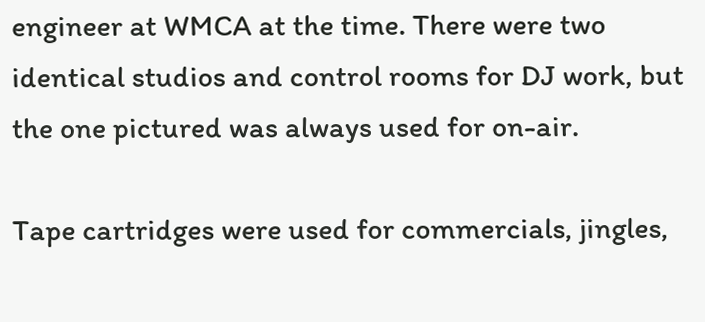engineer at WMCA at the time. There were two identical studios and control rooms for DJ work, but the one pictured was always used for on-air.

Tape cartridges were used for commercials, jingles,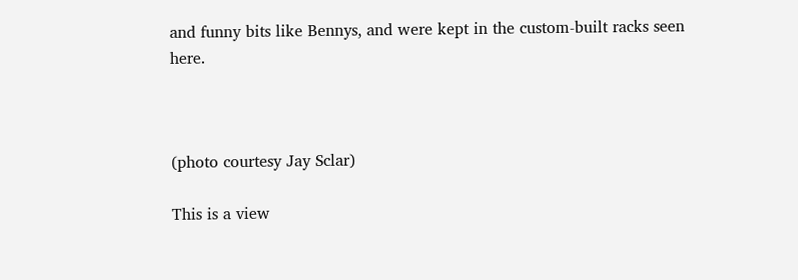and funny bits like Bennys, and were kept in the custom-built racks seen here.



(photo courtesy Jay Sclar)

This is a view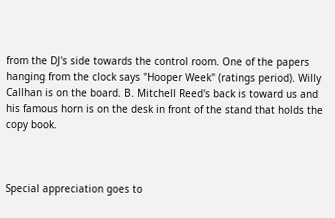from the DJ's side towards the control room. One of the papers hanging from the clock says "Hooper Week" (ratings period). Willy Callhan is on the board. B. Mitchell Reed's back is toward us and his famous horn is on the desk in front of the stand that holds the copy book.



Special appreciation goes to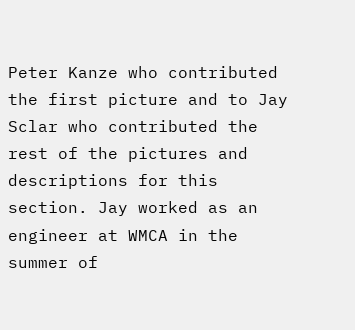Peter Kanze who contributed the first picture and to Jay Sclar who contributed the rest of the pictures and descriptions for this section. Jay worked as an engineer at WMCA in the summer of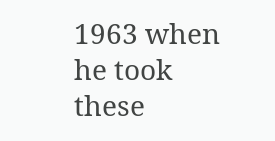1963 when he took these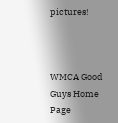pictures!



WMCA Good Guys Home Page